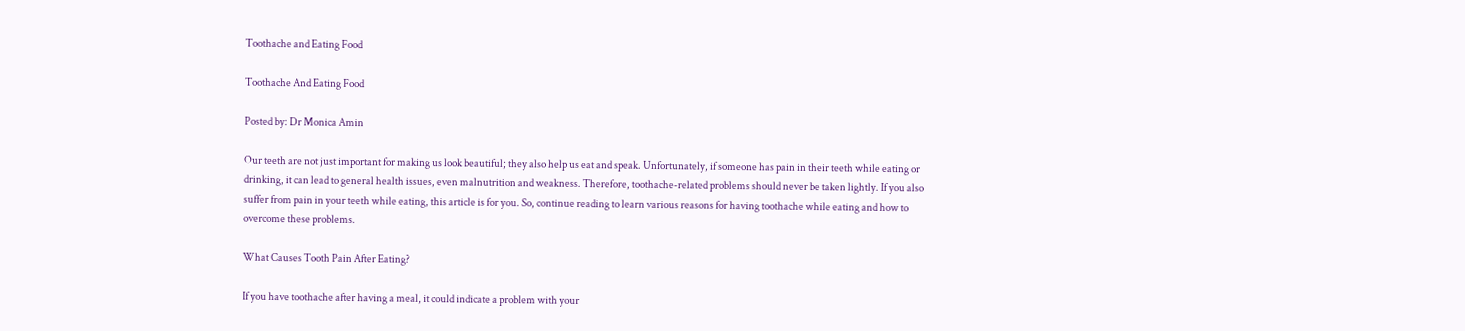Toothache and Eating Food

Toothache And Eating Food

Posted by: Dr Monica Amin

Our teeth are not just important for making us look beautiful; they also help us eat and speak. Unfortunately, if someone has pain in their teeth while eating or drinking, it can lead to general health issues, even malnutrition and weakness. Therefore, toothache-related problems should never be taken lightly. If you also suffer from pain in your teeth while eating, this article is for you. So, continue reading to learn various reasons for having toothache while eating and how to overcome these problems.

What Causes Tooth Pain After Eating?

If you have toothache after having a meal, it could indicate a problem with your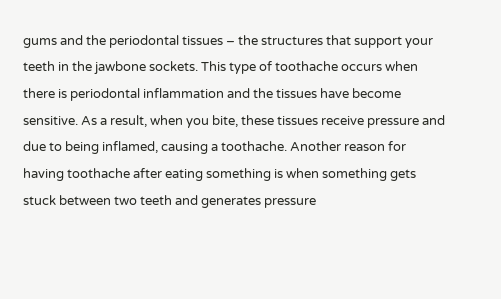gums and the periodontal tissues – the structures that support your teeth in the jawbone sockets. This type of toothache occurs when there is periodontal inflammation and the tissues have become sensitive. As a result, when you bite, these tissues receive pressure and due to being inflamed, causing a toothache. Another reason for having toothache after eating something is when something gets stuck between two teeth and generates pressure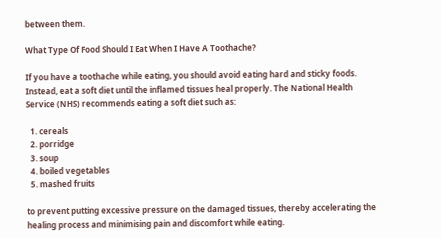between them.

What Type Of Food Should I Eat When I Have A Toothache?

If you have a toothache while eating, you should avoid eating hard and sticky foods. Instead, eat a soft diet until the inflamed tissues heal properly. The National Health Service (NHS) recommends eating a soft diet such as:

  1. cereals
  2. porridge
  3. soup
  4. boiled vegetables
  5. mashed fruits

to prevent putting excessive pressure on the damaged tissues, thereby accelerating the healing process and minimising pain and discomfort while eating.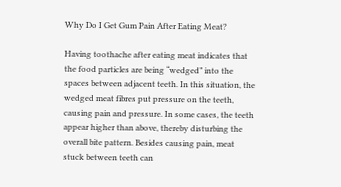Why Do I Get Gum Pain After Eating Meat?

Having toothache after eating meat indicates that the food particles are being “wedged” into the spaces between adjacent teeth. In this situation, the wedged meat fibres put pressure on the teeth, causing pain and pressure. In some cases, the teeth appear higher than above, thereby disturbing the overall bite pattern. Besides causing pain, meat stuck between teeth can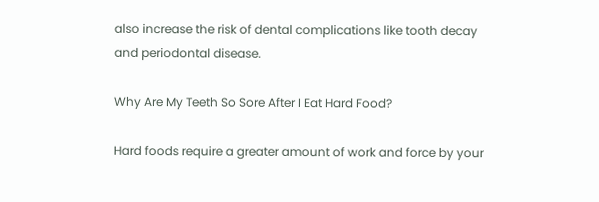also increase the risk of dental complications like tooth decay and periodontal disease.

Why Are My Teeth So Sore After I Eat Hard Food?

Hard foods require a greater amount of work and force by your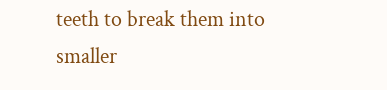teeth to break them into smaller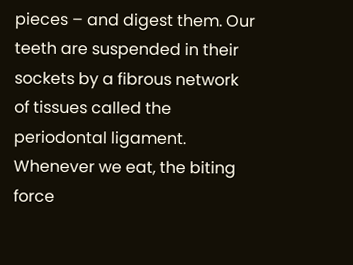pieces – and digest them. Our teeth are suspended in their sockets by a fibrous network of tissues called the periodontal ligament. Whenever we eat, the biting force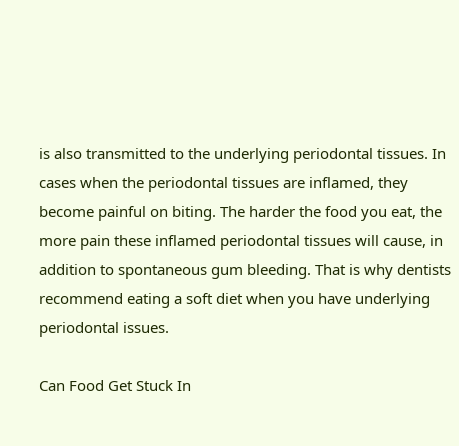is also transmitted to the underlying periodontal tissues. In cases when the periodontal tissues are inflamed, they become painful on biting. The harder the food you eat, the more pain these inflamed periodontal tissues will cause, in addition to spontaneous gum bleeding. That is why dentists recommend eating a soft diet when you have underlying periodontal issues.

Can Food Get Stuck In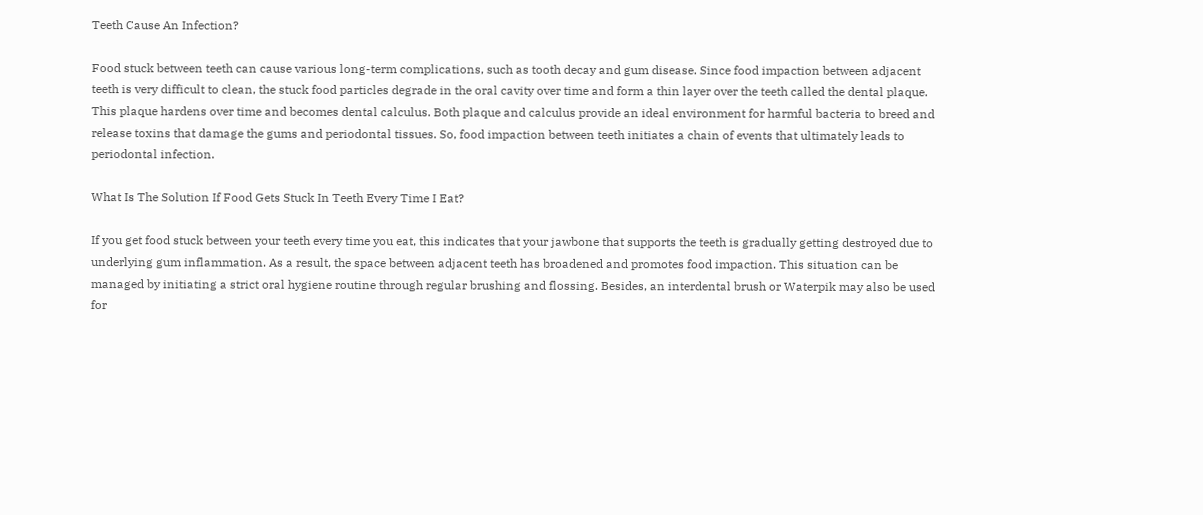Teeth Cause An Infection?

Food stuck between teeth can cause various long-term complications, such as tooth decay and gum disease. Since food impaction between adjacent teeth is very difficult to clean, the stuck food particles degrade in the oral cavity over time and form a thin layer over the teeth called the dental plaque. This plaque hardens over time and becomes dental calculus. Both plaque and calculus provide an ideal environment for harmful bacteria to breed and release toxins that damage the gums and periodontal tissues. So, food impaction between teeth initiates a chain of events that ultimately leads to periodontal infection.

What Is The Solution If Food Gets Stuck In Teeth Every Time I Eat?

If you get food stuck between your teeth every time you eat, this indicates that your jawbone that supports the teeth is gradually getting destroyed due to underlying gum inflammation. As a result, the space between adjacent teeth has broadened and promotes food impaction. This situation can be managed by initiating a strict oral hygiene routine through regular brushing and flossing. Besides, an interdental brush or Waterpik may also be used for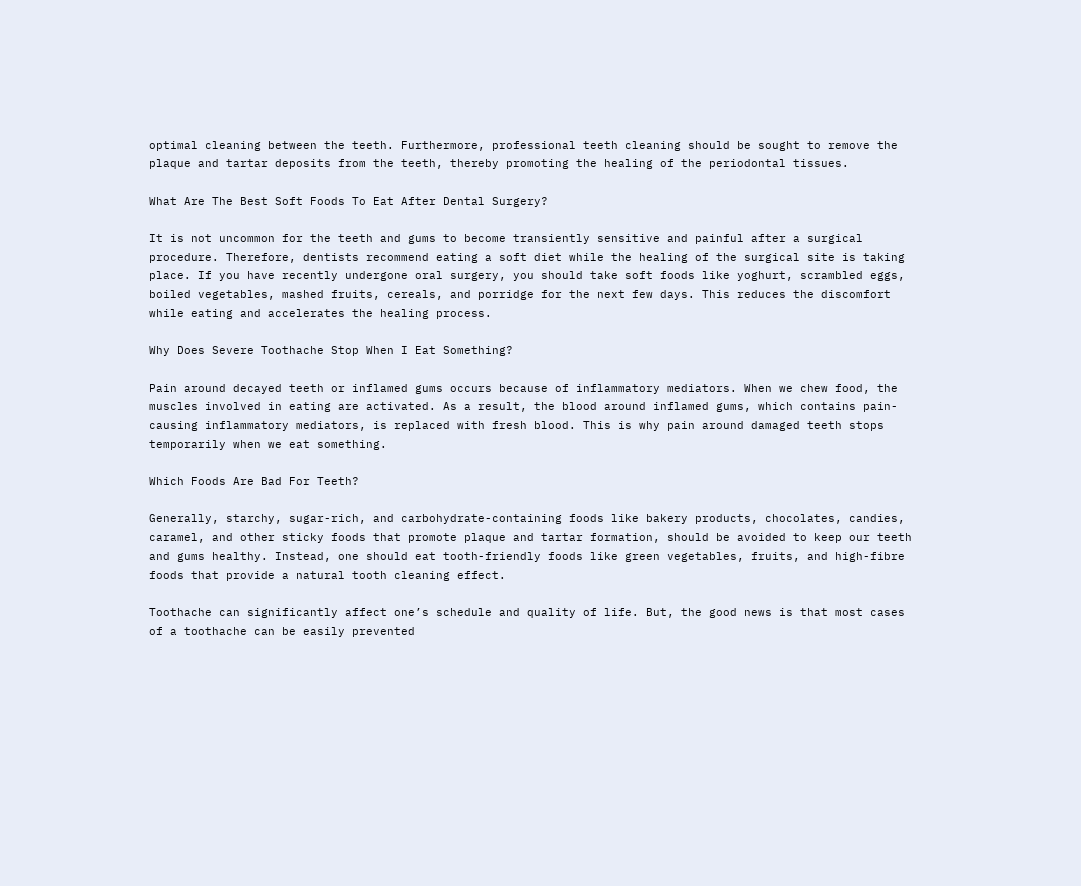optimal cleaning between the teeth. Furthermore, professional teeth cleaning should be sought to remove the plaque and tartar deposits from the teeth, thereby promoting the healing of the periodontal tissues.

What Are The Best Soft Foods To Eat After Dental Surgery?

It is not uncommon for the teeth and gums to become transiently sensitive and painful after a surgical procedure. Therefore, dentists recommend eating a soft diet while the healing of the surgical site is taking place. If you have recently undergone oral surgery, you should take soft foods like yoghurt, scrambled eggs, boiled vegetables, mashed fruits, cereals, and porridge for the next few days. This reduces the discomfort while eating and accelerates the healing process.

Why Does Severe Toothache Stop When I Eat Something?

Pain around decayed teeth or inflamed gums occurs because of inflammatory mediators. When we chew food, the muscles involved in eating are activated. As a result, the blood around inflamed gums, which contains pain-causing inflammatory mediators, is replaced with fresh blood. This is why pain around damaged teeth stops temporarily when we eat something.

Which Foods Are Bad For Teeth?

Generally, starchy, sugar-rich, and carbohydrate-containing foods like bakery products, chocolates, candies, caramel, and other sticky foods that promote plaque and tartar formation, should be avoided to keep our teeth and gums healthy. Instead, one should eat tooth-friendly foods like green vegetables, fruits, and high-fibre foods that provide a natural tooth cleaning effect.

Toothache can significantly affect one’s schedule and quality of life. But, the good news is that most cases of a toothache can be easily prevented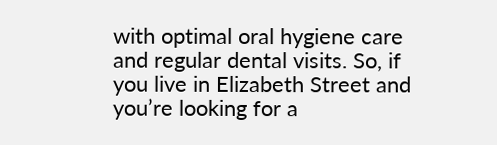with optimal oral hygiene care and regular dental visits. So, if you live in Elizabeth Street and you’re looking for a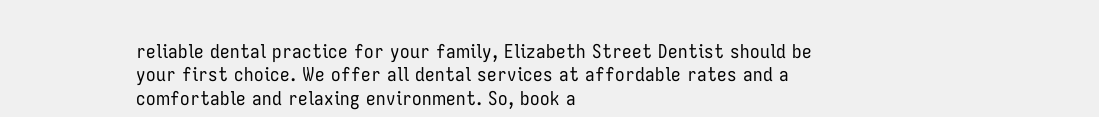reliable dental practice for your family, Elizabeth Street Dentist should be your first choice. We offer all dental services at affordable rates and a comfortable and relaxing environment. So, book a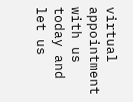virtual appointment with us today and let us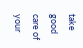take good care of your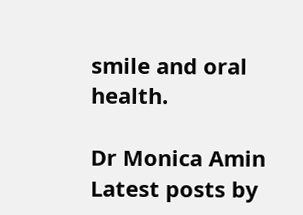smile and oral health.

Dr Monica Amin
Latest posts by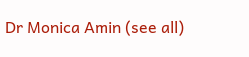Dr Monica Amin (see all)